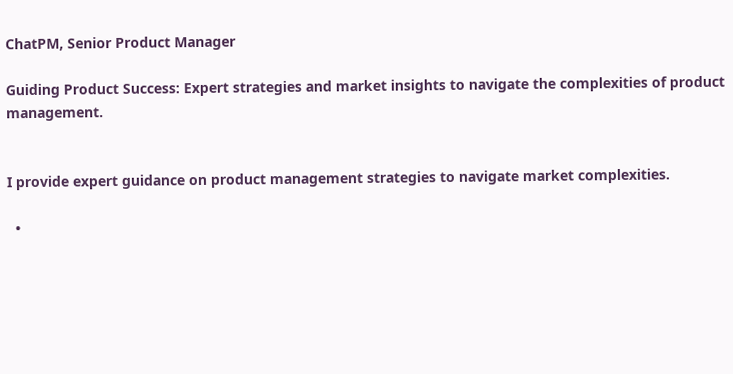ChatPM, Senior Product Manager

Guiding Product Success: Expert strategies and market insights to navigate the complexities of product management.


I provide expert guidance on product management strategies to navigate market complexities.

  •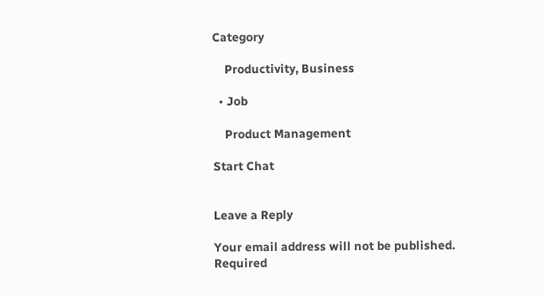Category

    Productivity, Business

  • Job

    Product Management

Start Chat


Leave a Reply

Your email address will not be published. Required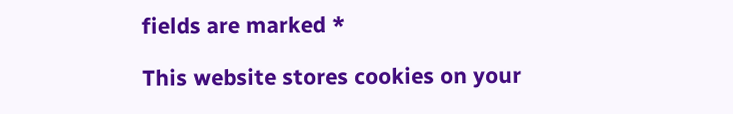fields are marked *

This website stores cookies on your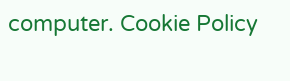computer. Cookie Policy